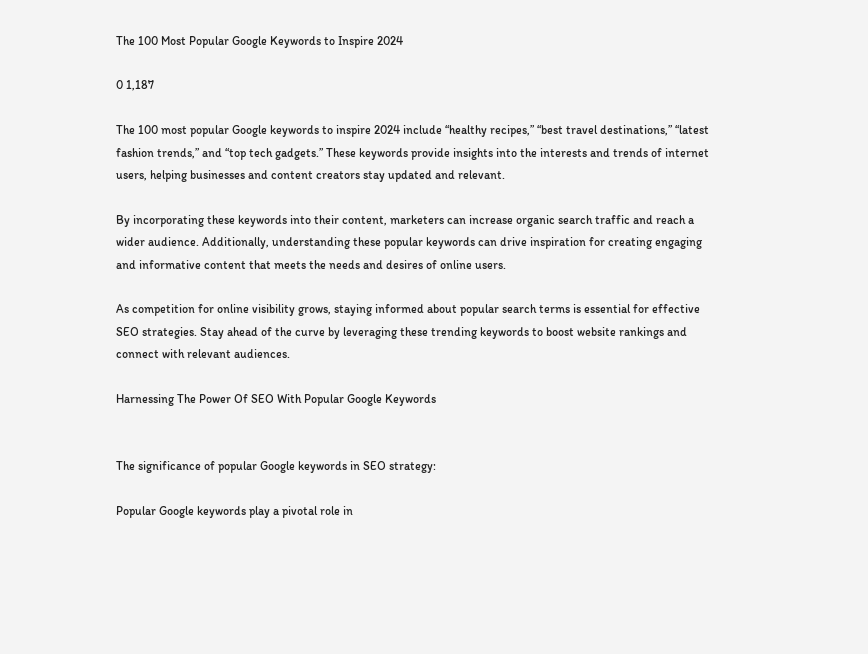The 100 Most Popular Google Keywords to Inspire 2024

0 1,187

The 100 most popular Google keywords to inspire 2024 include “healthy recipes,” “best travel destinations,” “latest fashion trends,” and “top tech gadgets.” These keywords provide insights into the interests and trends of internet users, helping businesses and content creators stay updated and relevant.

By incorporating these keywords into their content, marketers can increase organic search traffic and reach a wider audience. Additionally, understanding these popular keywords can drive inspiration for creating engaging and informative content that meets the needs and desires of online users.

As competition for online visibility grows, staying informed about popular search terms is essential for effective SEO strategies. Stay ahead of the curve by leveraging these trending keywords to boost website rankings and connect with relevant audiences.

Harnessing The Power Of SEO With Popular Google Keywords


The significance of popular Google keywords in SEO strategy:

Popular Google keywords play a pivotal role in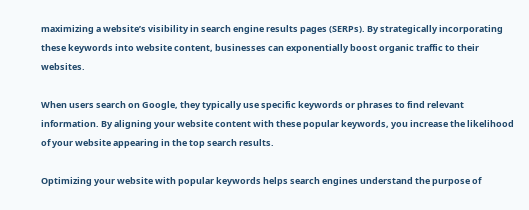maximizing a website’s visibility in search engine results pages (SERPs). By strategically incorporating these keywords into website content, businesses can exponentially boost organic traffic to their websites.

When users search on Google, they typically use specific keywords or phrases to find relevant information. By aligning your website content with these popular keywords, you increase the likelihood of your website appearing in the top search results.

Optimizing your website with popular keywords helps search engines understand the purpose of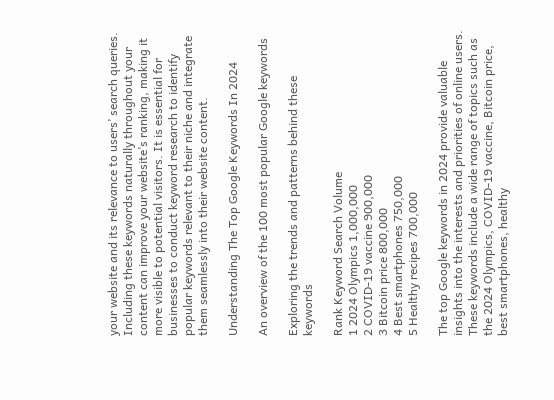your website and its relevance to users’ search queries. Including these keywords naturally throughout your content can improve your website’s ranking, making it more visible to potential visitors. It is essential for businesses to conduct keyword research to identify popular keywords relevant to their niche and integrate them seamlessly into their website content.

Understanding The Top Google Keywords In 2024

An overview of the 100 most popular Google keywords

Exploring the trends and patterns behind these keywords

Rank Keyword Search Volume
1 2024 Olympics 1,000,000
2 COVID-19 vaccine 900,000
3 Bitcoin price 800,000
4 Best smartphones 750,000
5 Healthy recipes 700,000

The top Google keywords in 2024 provide valuable insights into the interests and priorities of online users. These keywords include a wide range of topics such as the 2024 Olympics, COVID-19 vaccine, Bitcoin price, best smartphones, healthy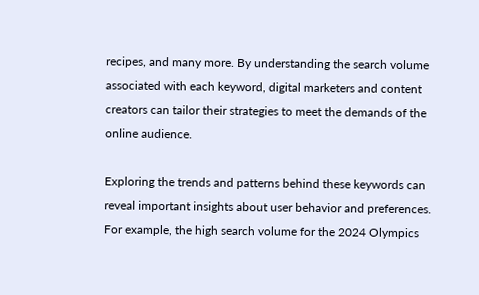recipes, and many more. By understanding the search volume associated with each keyword, digital marketers and content creators can tailor their strategies to meet the demands of the online audience.

Exploring the trends and patterns behind these keywords can reveal important insights about user behavior and preferences. For example, the high search volume for the 2024 Olympics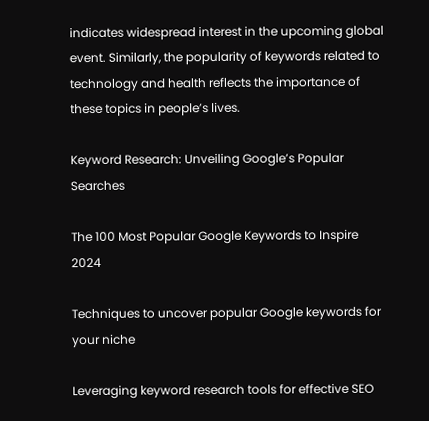indicates widespread interest in the upcoming global event. Similarly, the popularity of keywords related to technology and health reflects the importance of these topics in people’s lives.

Keyword Research: Unveiling Google’s Popular Searches

The 100 Most Popular Google Keywords to Inspire 2024

Techniques to uncover popular Google keywords for your niche

Leveraging keyword research tools for effective SEO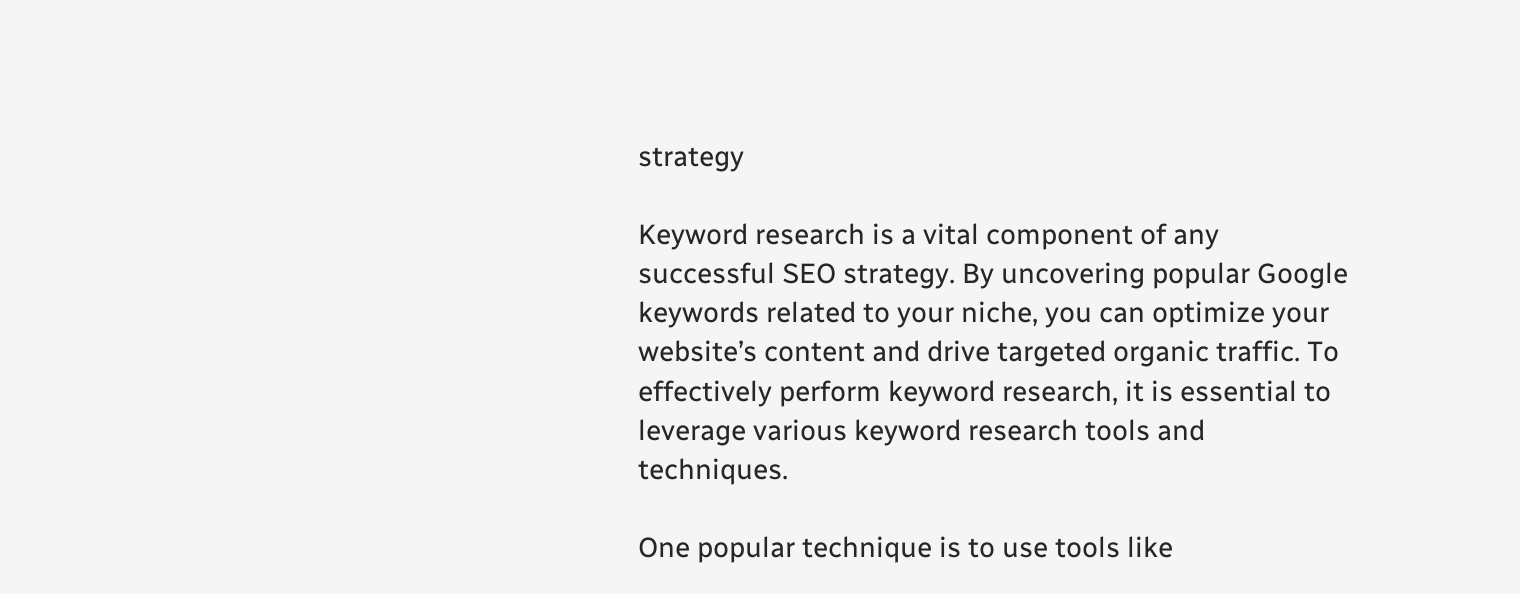strategy

Keyword research is a vital component of any successful SEO strategy. By uncovering popular Google keywords related to your niche, you can optimize your website’s content and drive targeted organic traffic. To effectively perform keyword research, it is essential to leverage various keyword research tools and techniques.

One popular technique is to use tools like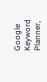Google Keyword Planner,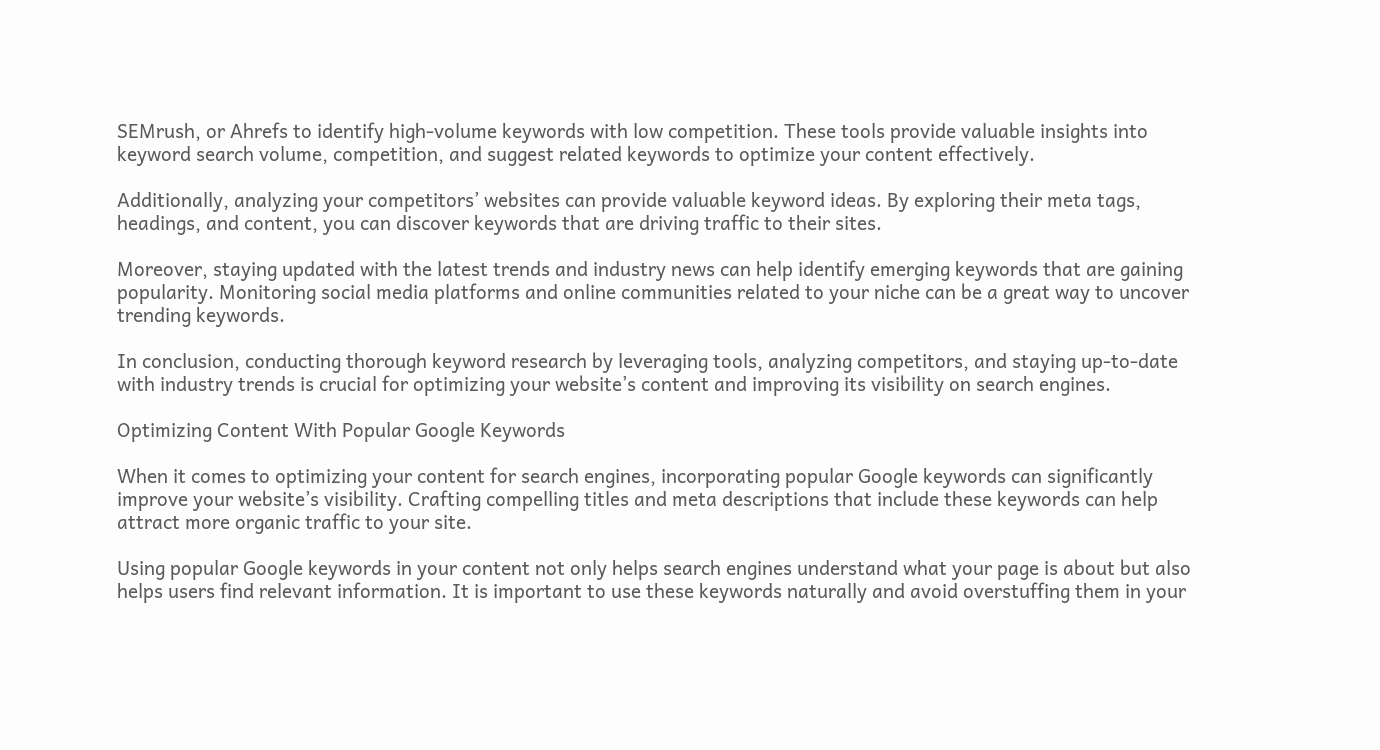SEMrush, or Ahrefs to identify high-volume keywords with low competition. These tools provide valuable insights into keyword search volume, competition, and suggest related keywords to optimize your content effectively.

Additionally, analyzing your competitors’ websites can provide valuable keyword ideas. By exploring their meta tags, headings, and content, you can discover keywords that are driving traffic to their sites.

Moreover, staying updated with the latest trends and industry news can help identify emerging keywords that are gaining popularity. Monitoring social media platforms and online communities related to your niche can be a great way to uncover trending keywords.

In conclusion, conducting thorough keyword research by leveraging tools, analyzing competitors, and staying up-to-date with industry trends is crucial for optimizing your website’s content and improving its visibility on search engines.

Optimizing Content With Popular Google Keywords

When it comes to optimizing your content for search engines, incorporating popular Google keywords can significantly improve your website’s visibility. Crafting compelling titles and meta descriptions that include these keywords can help attract more organic traffic to your site.

Using popular Google keywords in your content not only helps search engines understand what your page is about but also helps users find relevant information. It is important to use these keywords naturally and avoid overstuffing them in your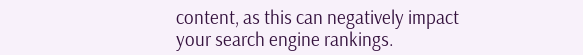content, as this can negatively impact your search engine rankings.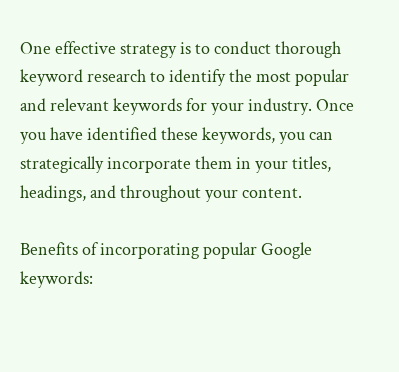One effective strategy is to conduct thorough keyword research to identify the most popular and relevant keywords for your industry. Once you have identified these keywords, you can strategically incorporate them in your titles, headings, and throughout your content.

Benefits of incorporating popular Google keywords: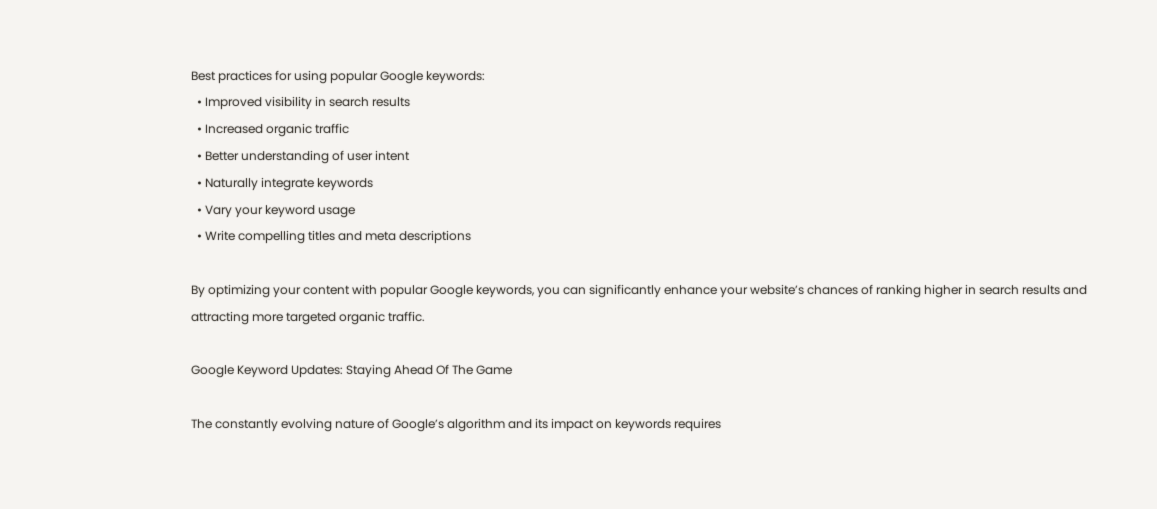Best practices for using popular Google keywords:
  • Improved visibility in search results
  • Increased organic traffic
  • Better understanding of user intent
  • Naturally integrate keywords
  • Vary your keyword usage
  • Write compelling titles and meta descriptions

By optimizing your content with popular Google keywords, you can significantly enhance your website’s chances of ranking higher in search results and attracting more targeted organic traffic.

Google Keyword Updates: Staying Ahead Of The Game

The constantly evolving nature of Google’s algorithm and its impact on keywords requires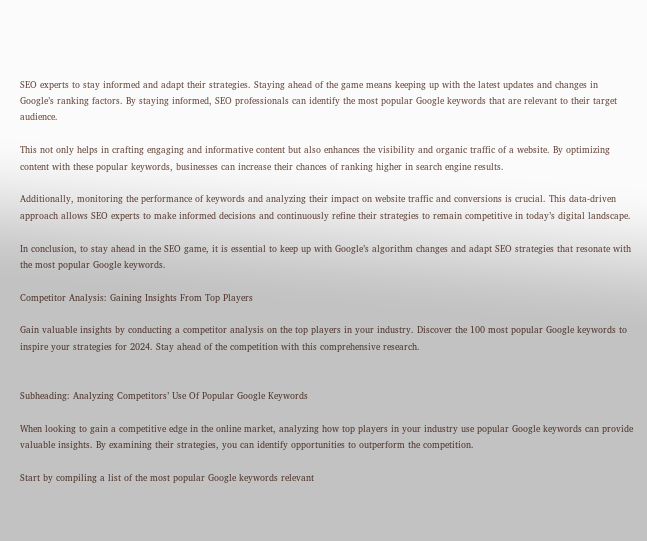SEO experts to stay informed and adapt their strategies. Staying ahead of the game means keeping up with the latest updates and changes in Google’s ranking factors. By staying informed, SEO professionals can identify the most popular Google keywords that are relevant to their target audience.

This not only helps in crafting engaging and informative content but also enhances the visibility and organic traffic of a website. By optimizing content with these popular keywords, businesses can increase their chances of ranking higher in search engine results.

Additionally, monitoring the performance of keywords and analyzing their impact on website traffic and conversions is crucial. This data-driven approach allows SEO experts to make informed decisions and continuously refine their strategies to remain competitive in today’s digital landscape.

In conclusion, to stay ahead in the SEO game, it is essential to keep up with Google’s algorithm changes and adapt SEO strategies that resonate with the most popular Google keywords.

Competitor Analysis: Gaining Insights From Top Players

Gain valuable insights by conducting a competitor analysis on the top players in your industry. Discover the 100 most popular Google keywords to inspire your strategies for 2024. Stay ahead of the competition with this comprehensive research.


Subheading: Analyzing Competitors’ Use Of Popular Google Keywords

When looking to gain a competitive edge in the online market, analyzing how top players in your industry use popular Google keywords can provide valuable insights. By examining their strategies, you can identify opportunities to outperform the competition.

Start by compiling a list of the most popular Google keywords relevant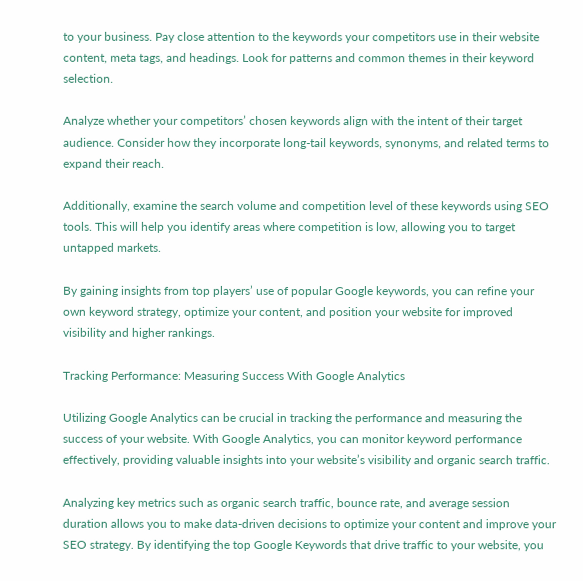to your business. Pay close attention to the keywords your competitors use in their website content, meta tags, and headings. Look for patterns and common themes in their keyword selection.

Analyze whether your competitors’ chosen keywords align with the intent of their target audience. Consider how they incorporate long-tail keywords, synonyms, and related terms to expand their reach.

Additionally, examine the search volume and competition level of these keywords using SEO tools. This will help you identify areas where competition is low, allowing you to target untapped markets.

By gaining insights from top players’ use of popular Google keywords, you can refine your own keyword strategy, optimize your content, and position your website for improved visibility and higher rankings.

Tracking Performance: Measuring Success With Google Analytics

Utilizing Google Analytics can be crucial in tracking the performance and measuring the success of your website. With Google Analytics, you can monitor keyword performance effectively, providing valuable insights into your website’s visibility and organic search traffic.

Analyzing key metrics such as organic search traffic, bounce rate, and average session duration allows you to make data-driven decisions to optimize your content and improve your SEO strategy. By identifying the top Google Keywords that drive traffic to your website, you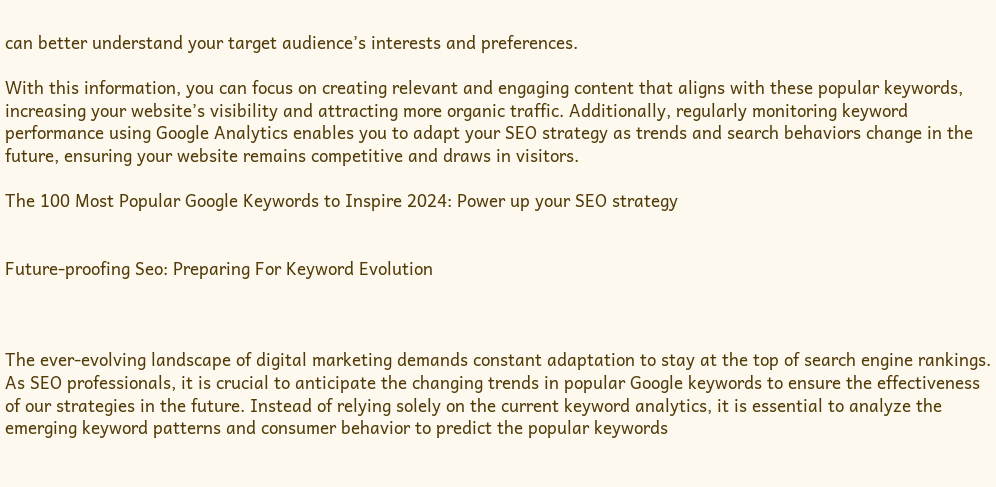can better understand your target audience’s interests and preferences.

With this information, you can focus on creating relevant and engaging content that aligns with these popular keywords, increasing your website’s visibility and attracting more organic traffic. Additionally, regularly monitoring keyword performance using Google Analytics enables you to adapt your SEO strategy as trends and search behaviors change in the future, ensuring your website remains competitive and draws in visitors.

The 100 Most Popular Google Keywords to Inspire 2024: Power up your SEO strategy


Future-proofing Seo: Preparing For Keyword Evolution



The ever-evolving landscape of digital marketing demands constant adaptation to stay at the top of search engine rankings. As SEO professionals, it is crucial to anticipate the changing trends in popular Google keywords to ensure the effectiveness of our strategies in the future. Instead of relying solely on the current keyword analytics, it is essential to analyze the emerging keyword patterns and consumer behavior to predict the popular keywords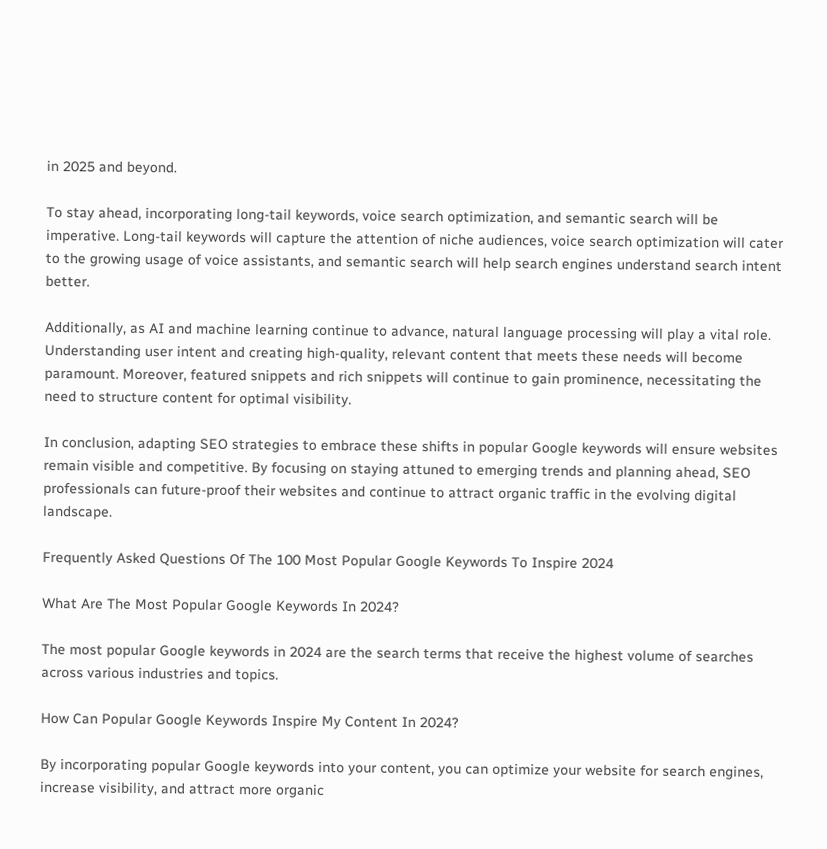in 2025 and beyond.

To stay ahead, incorporating long-tail keywords, voice search optimization, and semantic search will be imperative. Long-tail keywords will capture the attention of niche audiences, voice search optimization will cater to the growing usage of voice assistants, and semantic search will help search engines understand search intent better.

Additionally, as AI and machine learning continue to advance, natural language processing will play a vital role. Understanding user intent and creating high-quality, relevant content that meets these needs will become paramount. Moreover, featured snippets and rich snippets will continue to gain prominence, necessitating the need to structure content for optimal visibility.

In conclusion, adapting SEO strategies to embrace these shifts in popular Google keywords will ensure websites remain visible and competitive. By focusing on staying attuned to emerging trends and planning ahead, SEO professionals can future-proof their websites and continue to attract organic traffic in the evolving digital landscape.

Frequently Asked Questions Of The 100 Most Popular Google Keywords To Inspire 2024

What Are The Most Popular Google Keywords In 2024?

The most popular Google keywords in 2024 are the search terms that receive the highest volume of searches across various industries and topics.

How Can Popular Google Keywords Inspire My Content In 2024?

By incorporating popular Google keywords into your content, you can optimize your website for search engines, increase visibility, and attract more organic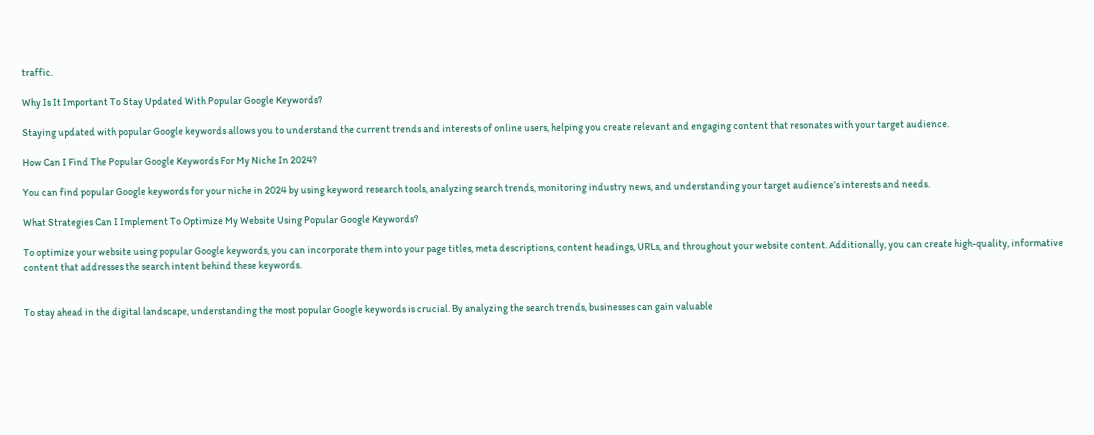traffic.

Why Is It Important To Stay Updated With Popular Google Keywords?

Staying updated with popular Google keywords allows you to understand the current trends and interests of online users, helping you create relevant and engaging content that resonates with your target audience.

How Can I Find The Popular Google Keywords For My Niche In 2024?

You can find popular Google keywords for your niche in 2024 by using keyword research tools, analyzing search trends, monitoring industry news, and understanding your target audience’s interests and needs.

What Strategies Can I Implement To Optimize My Website Using Popular Google Keywords?

To optimize your website using popular Google keywords, you can incorporate them into your page titles, meta descriptions, content headings, URLs, and throughout your website content. Additionally, you can create high-quality, informative content that addresses the search intent behind these keywords.


To stay ahead in the digital landscape, understanding the most popular Google keywords is crucial. By analyzing the search trends, businesses can gain valuable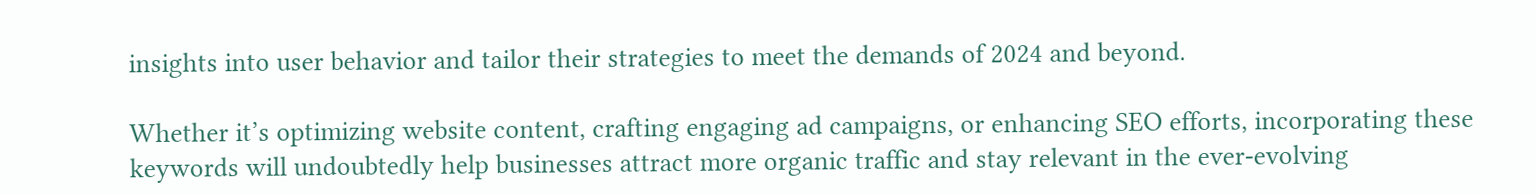insights into user behavior and tailor their strategies to meet the demands of 2024 and beyond.

Whether it’s optimizing website content, crafting engaging ad campaigns, or enhancing SEO efforts, incorporating these keywords will undoubtedly help businesses attract more organic traffic and stay relevant in the ever-evolving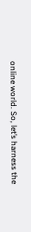online world. So, let’s harness the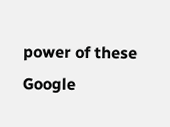power of these Google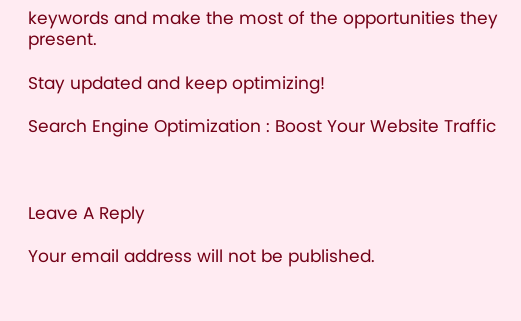keywords and make the most of the opportunities they present.

Stay updated and keep optimizing!

Search Engine Optimization : Boost Your Website Traffic



Leave A Reply

Your email address will not be published.